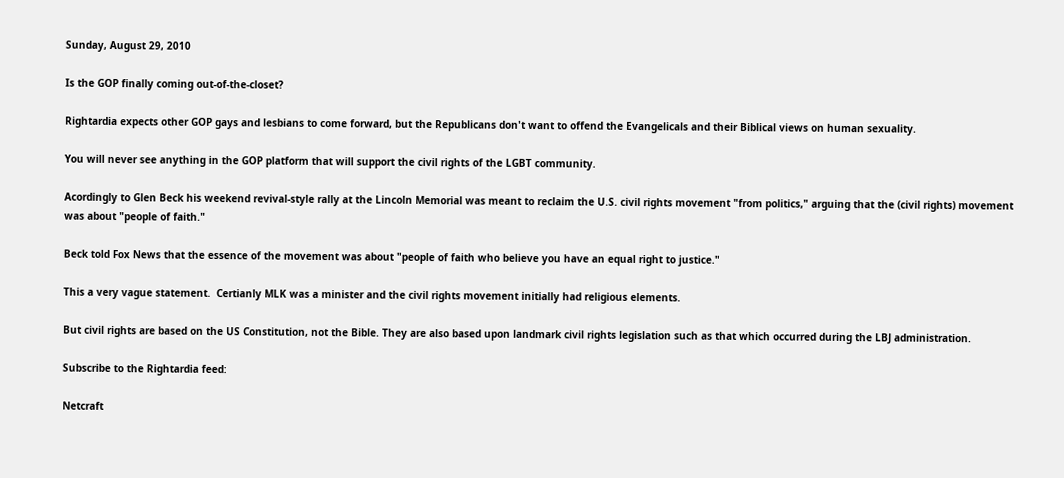Sunday, August 29, 2010

Is the GOP finally coming out-of-the-closet?

Rightardia expects other GOP gays and lesbians to come forward, but the Republicans don't want to offend the Evangelicals and their Biblical views on human sexuality.

You will never see anything in the GOP platform that will support the civil rights of the LGBT community.

Acordingly to Glen Beck his weekend revival-style rally at the Lincoln Memorial was meant to reclaim the U.S. civil rights movement "from politics," arguing that the (civil rights) movement was about "people of faith."

Beck told Fox News that the essence of the movement was about "people of faith who believe you have an equal right to justice."

This a very vague statement.  Certianly MLK was a minister and the civil rights movement initially had religious elements.

But civil rights are based on the US Constitution, not the Bible. They are also based upon landmark civil rights legislation such as that which occurred during the LBJ administration.

Subscribe to the Rightardia feed:

Netcraft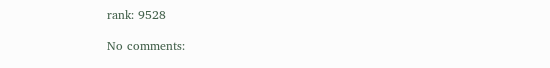rank: 9528

No comments: